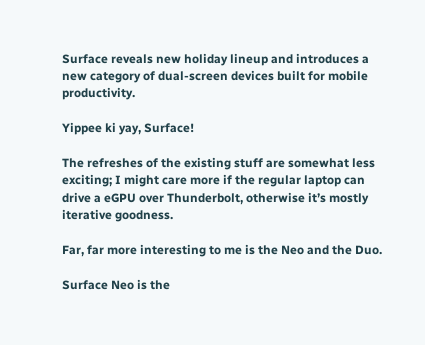Surface reveals new holiday lineup and introduces a new category of dual-screen devices built for mobile productivity.

Yippee ki yay, Surface!

The refreshes of the existing stuff are somewhat less exciting; I might care more if the regular laptop can drive a eGPU over Thunderbolt, otherwise it’s mostly iterative goodness.

Far, far more interesting to me is the Neo and the Duo.

Surface Neo is the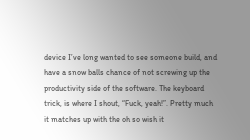device I’ve long wanted to see someone build, and have a snow balls chance of not screwing up the productivity side of the software. The keyboard trick, is where I shout, “Fuck, yeah!”. Pretty much it matches up with the oh so wish it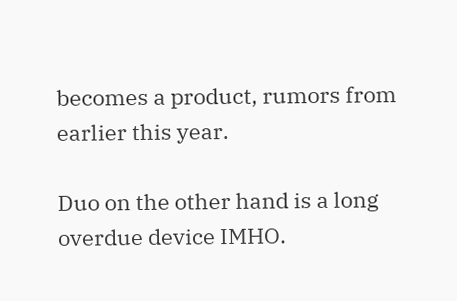becomes a product, rumors from earlier this year.

Duo on the other hand is a long overdue device IMHO.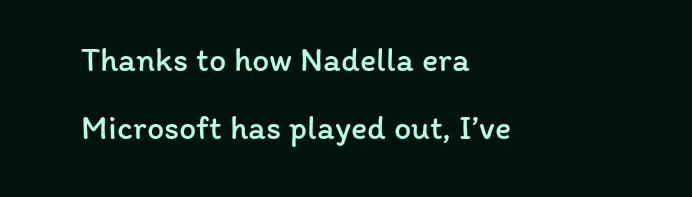Thanks to how Nadella era Microsoft has played out, I’ve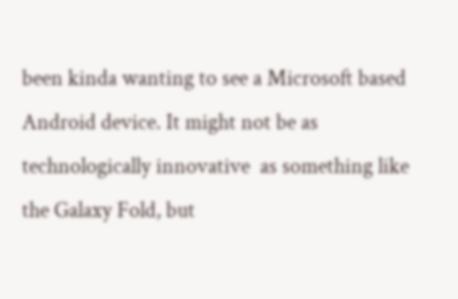been kinda wanting to see a Microsoft based Android device. It might not be as technologically innovative  as something like the Galaxy Fold, but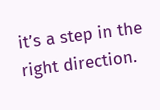it’s a step in the right direction.